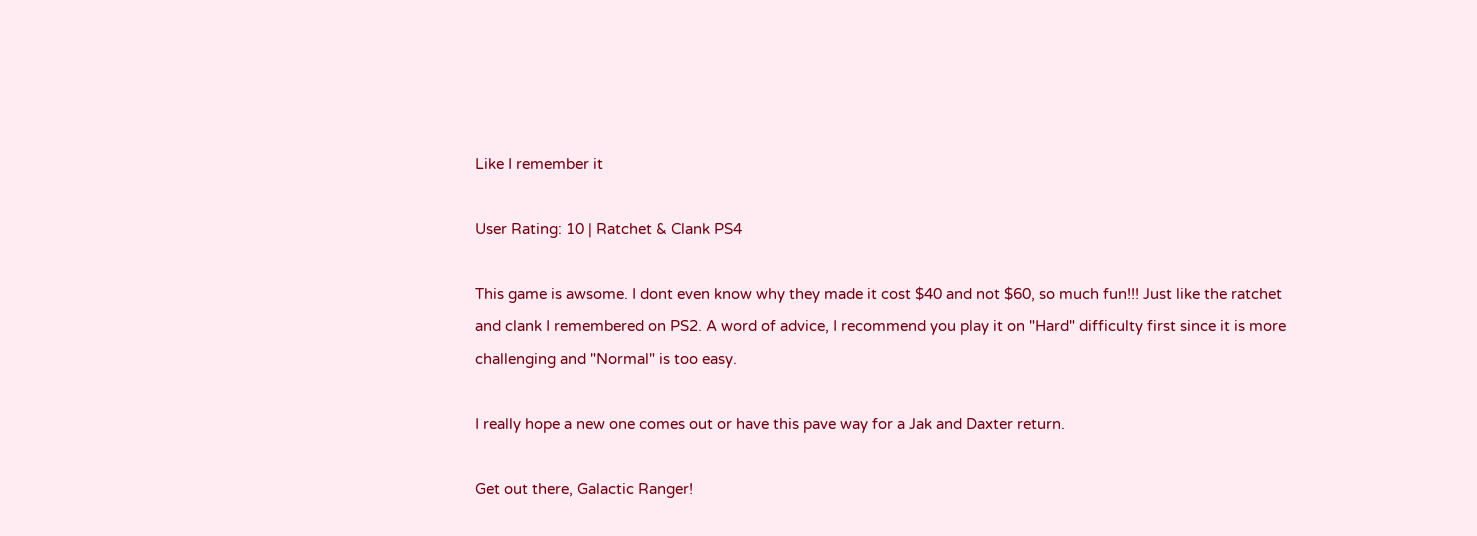Like I remember it

User Rating: 10 | Ratchet & Clank PS4

This game is awsome. I dont even know why they made it cost $40 and not $60, so much fun!!! Just like the ratchet and clank I remembered on PS2. A word of advice, I recommend you play it on "Hard" difficulty first since it is more challenging and "Normal" is too easy.

I really hope a new one comes out or have this pave way for a Jak and Daxter return.

Get out there, Galactic Ranger!